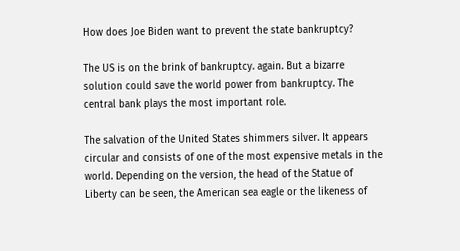How does Joe Biden want to prevent the state bankruptcy?

The US is on the brink of bankruptcy. again. But a bizarre solution could save the world power from bankruptcy. The central bank plays the most important role.

The salvation of the United States shimmers silver. It appears circular and consists of one of the most expensive metals in the world. Depending on the version, the head of the Statue of Liberty can be seen, the American sea eagle or the likeness of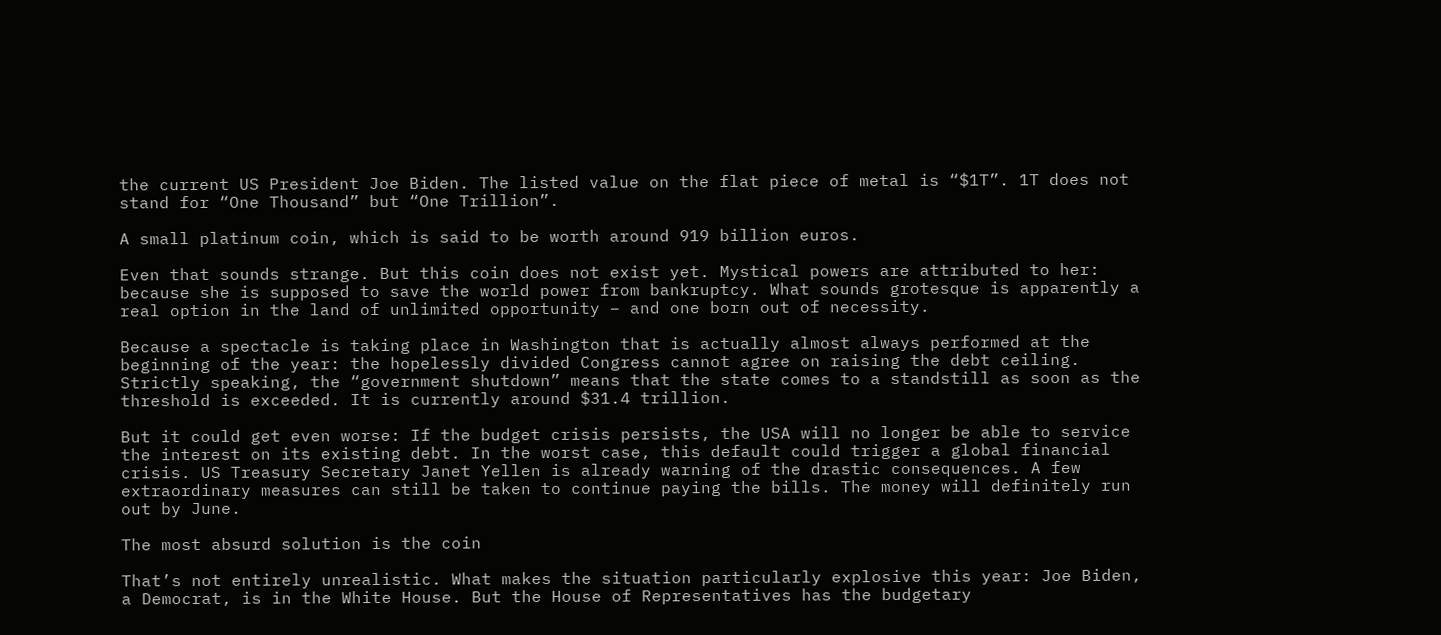the current US President Joe Biden. The listed value on the flat piece of metal is “$1T”. 1T does not stand for “One Thousand” but “One Trillion”.

A small platinum coin, which is said to be worth around 919 billion euros.

Even that sounds strange. But this coin does not exist yet. Mystical powers are attributed to her: because she is supposed to save the world power from bankruptcy. What sounds grotesque is apparently a real option in the land of unlimited opportunity – and one born out of necessity.

Because a spectacle is taking place in Washington that is actually almost always performed at the beginning of the year: the hopelessly divided Congress cannot agree on raising the debt ceiling. Strictly speaking, the “government shutdown” means that the state comes to a standstill as soon as the threshold is exceeded. It is currently around $31.4 trillion.

But it could get even worse: If the budget crisis persists, the USA will no longer be able to service the interest on its existing debt. In the worst case, this default could trigger a global financial crisis. US Treasury Secretary Janet Yellen is already warning of the drastic consequences. A few extraordinary measures can still be taken to continue paying the bills. The money will definitely run out by June.

The most absurd solution is the coin

That’s not entirely unrealistic. What makes the situation particularly explosive this year: Joe Biden, a Democrat, is in the White House. But the House of Representatives has the budgetary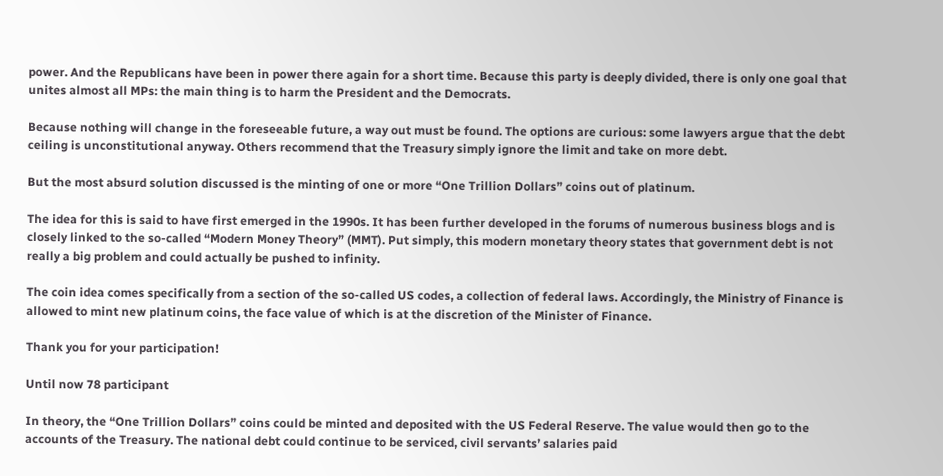power. And the Republicans have been in power there again for a short time. Because this party is deeply divided, there is only one goal that unites almost all MPs: the main thing is to harm the President and the Democrats.

Because nothing will change in the foreseeable future, a way out must be found. The options are curious: some lawyers argue that the debt ceiling is unconstitutional anyway. Others recommend that the Treasury simply ignore the limit and take on more debt.

But the most absurd solution discussed is the minting of one or more “One Trillion Dollars” coins out of platinum.

The idea for this is said to have first emerged in the 1990s. It has been further developed in the forums of numerous business blogs and is closely linked to the so-called “Modern Money Theory” (MMT). Put simply, this modern monetary theory states that government debt is not really a big problem and could actually be pushed to infinity.

The coin idea comes specifically from a section of the so-called US codes, a collection of federal laws. Accordingly, the Ministry of Finance is allowed to mint new platinum coins, the face value of which is at the discretion of the Minister of Finance.

Thank you for your participation!

Until now 78 participant

In theory, the “One Trillion Dollars” coins could be minted and deposited with the US Federal Reserve. The value would then go to the accounts of the Treasury. The national debt could continue to be serviced, civil servants’ salaries paid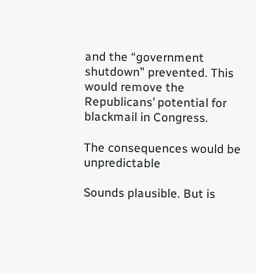and the “government shutdown” prevented. This would remove the Republicans’ potential for blackmail in Congress.

The consequences would be unpredictable

Sounds plausible. But is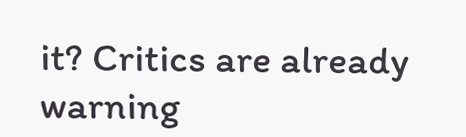it? Critics are already warning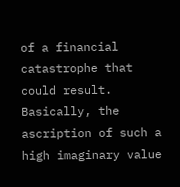of a financial catastrophe that could result. Basically, the ascription of such a high imaginary value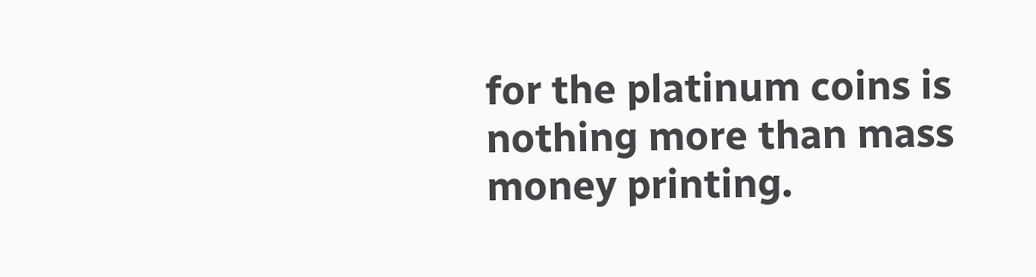for the platinum coins is nothing more than mass money printing.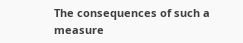The consequences of such a measure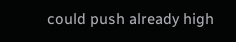could push already high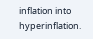inflation into hyperinflation.